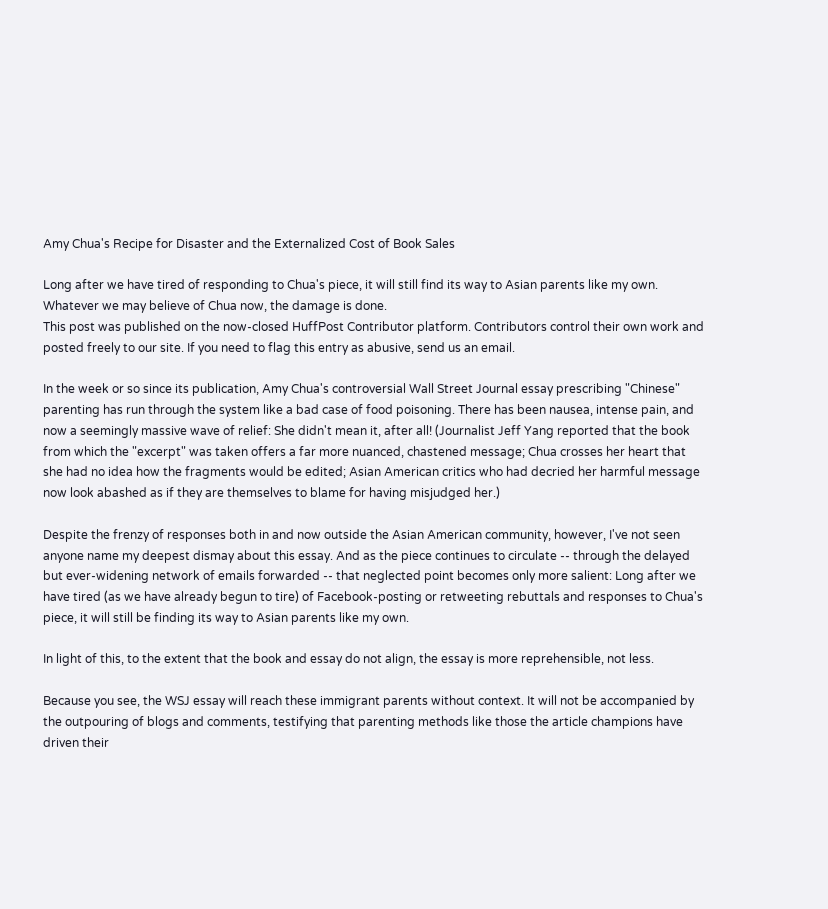Amy Chua's Recipe for Disaster and the Externalized Cost of Book Sales

Long after we have tired of responding to Chua's piece, it will still find its way to Asian parents like my own. Whatever we may believe of Chua now, the damage is done.
This post was published on the now-closed HuffPost Contributor platform. Contributors control their own work and posted freely to our site. If you need to flag this entry as abusive, send us an email.

In the week or so since its publication, Amy Chua's controversial Wall Street Journal essay prescribing "Chinese" parenting has run through the system like a bad case of food poisoning. There has been nausea, intense pain, and now a seemingly massive wave of relief: She didn't mean it, after all! (Journalist Jeff Yang reported that the book from which the "excerpt" was taken offers a far more nuanced, chastened message; Chua crosses her heart that she had no idea how the fragments would be edited; Asian American critics who had decried her harmful message now look abashed as if they are themselves to blame for having misjudged her.)

Despite the frenzy of responses both in and now outside the Asian American community, however, I've not seen anyone name my deepest dismay about this essay. And as the piece continues to circulate -- through the delayed but ever-widening network of emails forwarded -- that neglected point becomes only more salient: Long after we have tired (as we have already begun to tire) of Facebook-posting or retweeting rebuttals and responses to Chua's piece, it will still be finding its way to Asian parents like my own.

In light of this, to the extent that the book and essay do not align, the essay is more reprehensible, not less.

Because you see, the WSJ essay will reach these immigrant parents without context. It will not be accompanied by the outpouring of blogs and comments, testifying that parenting methods like those the article champions have driven their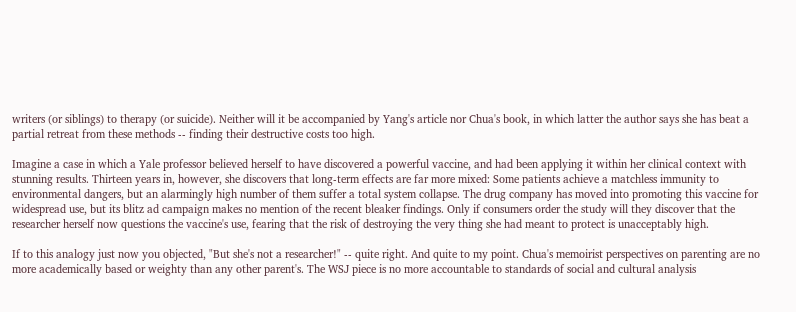writers (or siblings) to therapy (or suicide). Neither will it be accompanied by Yang's article nor Chua's book, in which latter the author says she has beat a partial retreat from these methods -- finding their destructive costs too high.

Imagine a case in which a Yale professor believed herself to have discovered a powerful vaccine, and had been applying it within her clinical context with stunning results. Thirteen years in, however, she discovers that long-term effects are far more mixed: Some patients achieve a matchless immunity to environmental dangers, but an alarmingly high number of them suffer a total system collapse. The drug company has moved into promoting this vaccine for widespread use, but its blitz ad campaign makes no mention of the recent bleaker findings. Only if consumers order the study will they discover that the researcher herself now questions the vaccine's use, fearing that the risk of destroying the very thing she had meant to protect is unacceptably high.

If to this analogy just now you objected, "But she's not a researcher!" -- quite right. And quite to my point. Chua's memoirist perspectives on parenting are no more academically based or weighty than any other parent's. The WSJ piece is no more accountable to standards of social and cultural analysis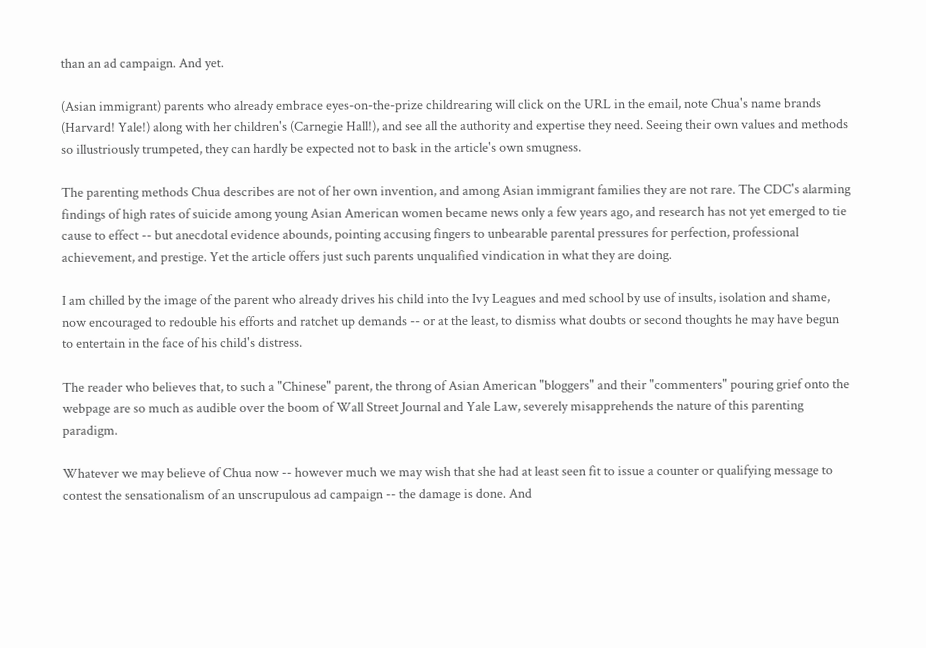than an ad campaign. And yet.

(Asian immigrant) parents who already embrace eyes-on-the-prize childrearing will click on the URL in the email, note Chua's name brands (Harvard! Yale!) along with her children's (Carnegie Hall!), and see all the authority and expertise they need. Seeing their own values and methods so illustriously trumpeted, they can hardly be expected not to bask in the article's own smugness.

The parenting methods Chua describes are not of her own invention, and among Asian immigrant families they are not rare. The CDC's alarming findings of high rates of suicide among young Asian American women became news only a few years ago, and research has not yet emerged to tie cause to effect -- but anecdotal evidence abounds, pointing accusing fingers to unbearable parental pressures for perfection, professional achievement, and prestige. Yet the article offers just such parents unqualified vindication in what they are doing.

I am chilled by the image of the parent who already drives his child into the Ivy Leagues and med school by use of insults, isolation and shame, now encouraged to redouble his efforts and ratchet up demands -- or at the least, to dismiss what doubts or second thoughts he may have begun to entertain in the face of his child's distress.

The reader who believes that, to such a "Chinese" parent, the throng of Asian American "bloggers" and their "commenters" pouring grief onto the webpage are so much as audible over the boom of Wall Street Journal and Yale Law, severely misapprehends the nature of this parenting paradigm.

Whatever we may believe of Chua now -- however much we may wish that she had at least seen fit to issue a counter or qualifying message to contest the sensationalism of an unscrupulous ad campaign -- the damage is done. And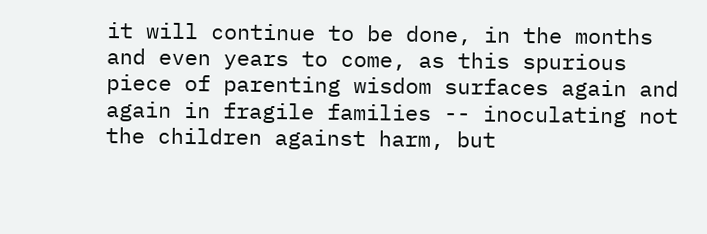it will continue to be done, in the months and even years to come, as this spurious piece of parenting wisdom surfaces again and again in fragile families -- inoculating not the children against harm, but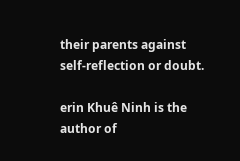their parents against self-reflection or doubt.

erin Khuê Ninh is the author of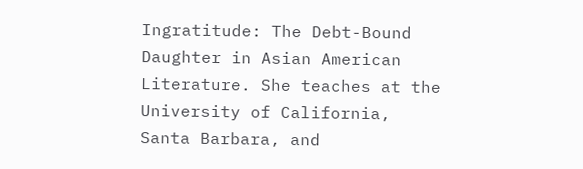Ingratitude: The Debt-Bound Daughter in Asian American Literature. She teaches at the University of California, Santa Barbara, and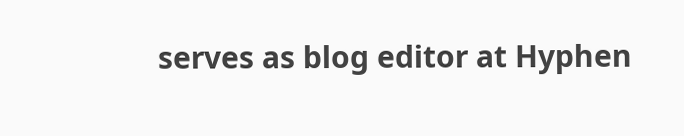serves as blog editor at Hyphen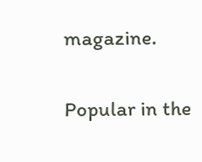magazine.

Popular in the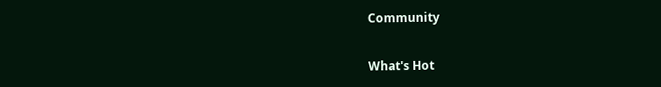Community


What's Hot